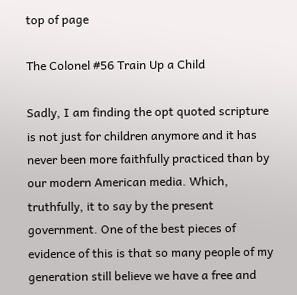top of page

The Colonel #56 Train Up a Child

Sadly, I am finding the opt quoted scripture is not just for children anymore and it has never been more faithfully practiced than by our modern American media. Which, truthfully, it to say by the present government. One of the best pieces of evidence of this is that so many people of my generation still believe we have a free and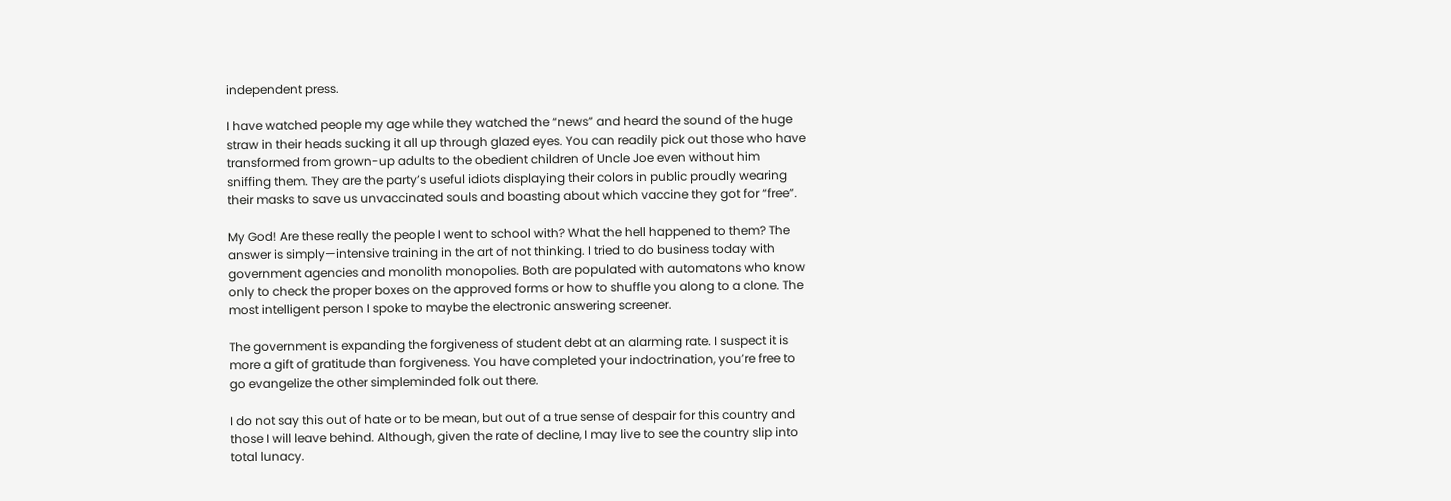independent press.

I have watched people my age while they watched the “news” and heard the sound of the huge straw in their heads sucking it all up through glazed eyes. You can readily pick out those who have transformed from grown-up adults to the obedient children of Uncle Joe even without him sniffing them. They are the party’s useful idiots displaying their colors in public proudly wearing their masks to save us unvaccinated souls and boasting about which vaccine they got for “free”.

My God! Are these really the people I went to school with? What the hell happened to them? The answer is simply—intensive training in the art of not thinking. I tried to do business today with government agencies and monolith monopolies. Both are populated with automatons who know only to check the proper boxes on the approved forms or how to shuffle you along to a clone. The most intelligent person I spoke to maybe the electronic answering screener.

The government is expanding the forgiveness of student debt at an alarming rate. I suspect it is more a gift of gratitude than forgiveness. You have completed your indoctrination, you’re free to go evangelize the other simpleminded folk out there.

I do not say this out of hate or to be mean, but out of a true sense of despair for this country and those I will leave behind. Although, given the rate of decline, I may live to see the country slip into total lunacy.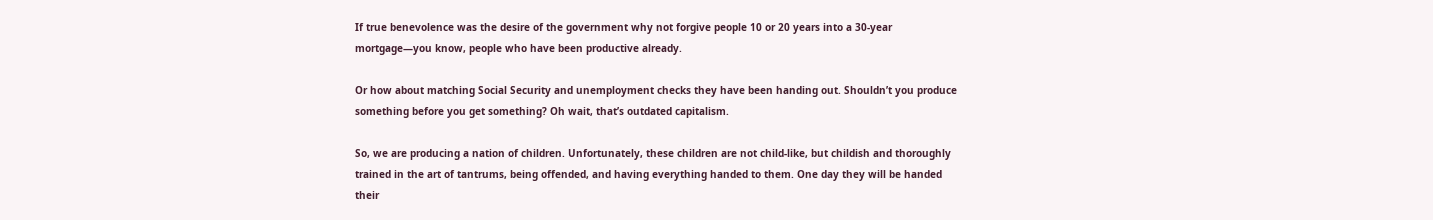If true benevolence was the desire of the government why not forgive people 10 or 20 years into a 30-year mortgage—you know, people who have been productive already.

Or how about matching Social Security and unemployment checks they have been handing out. Shouldn’t you produce something before you get something? Oh wait, that’s outdated capitalism.

So, we are producing a nation of children. Unfortunately, these children are not child-like, but childish and thoroughly trained in the art of tantrums, being offended, and having everything handed to them. One day they will be handed their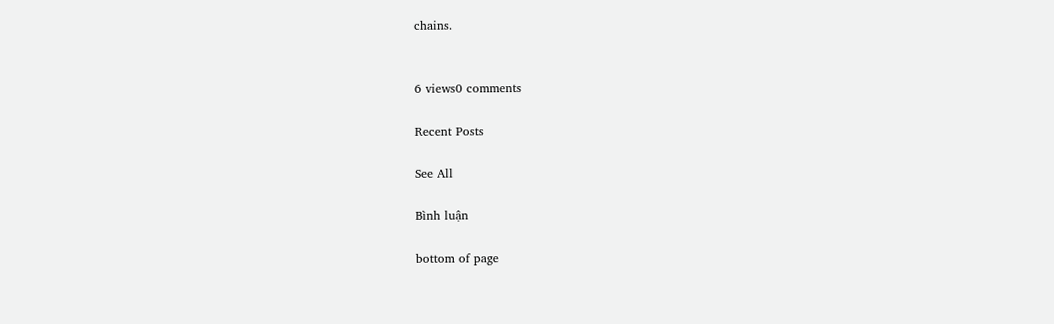chains.


6 views0 comments

Recent Posts

See All

Bình luận

bottom of page